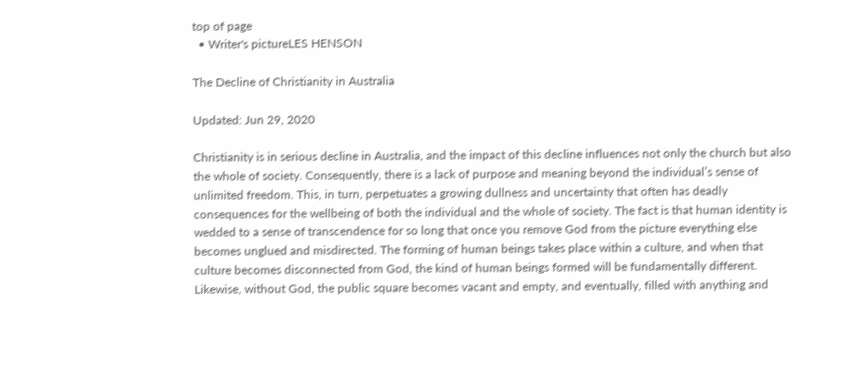top of page
  • Writer's pictureLES HENSON

The Decline of Christianity in Australia

Updated: Jun 29, 2020

Christianity is in serious decline in Australia, and the impact of this decline influences not only the church but also the whole of society. Consequently, there is a lack of purpose and meaning beyond the individual’s sense of unlimited freedom. This, in turn, perpetuates a growing dullness and uncertainty that often has deadly consequences for the wellbeing of both the individual and the whole of society. The fact is that human identity is wedded to a sense of transcendence for so long that once you remove God from the picture everything else becomes unglued and misdirected. The forming of human beings takes place within a culture, and when that culture becomes disconnected from God, the kind of human beings formed will be fundamentally different. Likewise, without God, the public square becomes vacant and empty, and eventually, filled with anything and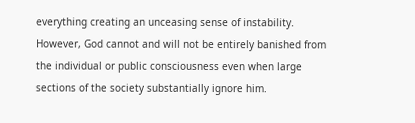everything creating an unceasing sense of instability. However, God cannot and will not be entirely banished from the individual or public consciousness even when large sections of the society substantially ignore him.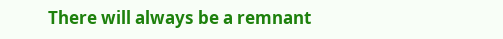There will always be a remnant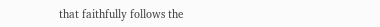that faithfully follows the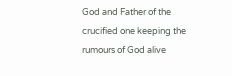God and Father of the crucified one keeping the rumours of God alive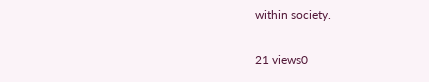within society.

21 views0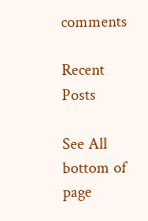comments

Recent Posts

See All
bottom of page